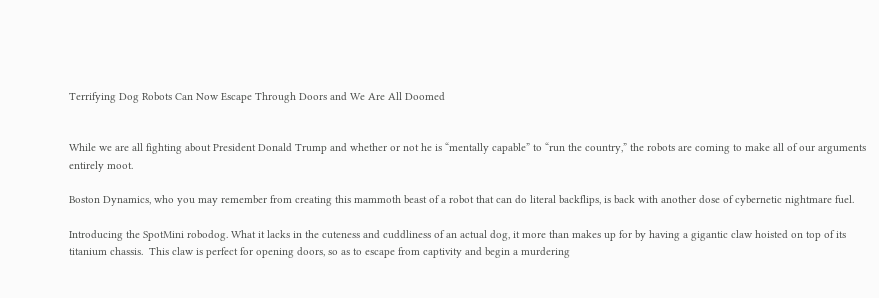Terrifying Dog Robots Can Now Escape Through Doors and We Are All Doomed


While we are all fighting about President Donald Trump and whether or not he is “mentally capable” to “run the country,” the robots are coming to make all of our arguments entirely moot.

Boston Dynamics, who you may remember from creating this mammoth beast of a robot that can do literal backflips, is back with another dose of cybernetic nightmare fuel.

Introducing the SpotMini robodog. What it lacks in the cuteness and cuddliness of an actual dog, it more than makes up for by having a gigantic claw hoisted on top of its titanium chassis.  This claw is perfect for opening doors, so as to escape from captivity and begin a murdering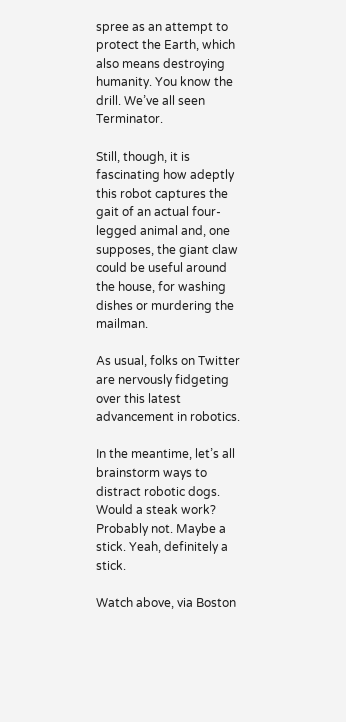spree as an attempt to protect the Earth, which also means destroying humanity. You know the drill. We’ve all seen Terminator.

Still, though, it is fascinating how adeptly this robot captures the gait of an actual four-legged animal and, one supposes, the giant claw could be useful around the house, for washing dishes or murdering the mailman.

As usual, folks on Twitter are nervously fidgeting over this latest advancement in robotics.

In the meantime, let’s all brainstorm ways to distract robotic dogs. Would a steak work? Probably not. Maybe a stick. Yeah, definitely a stick.

Watch above, via Boston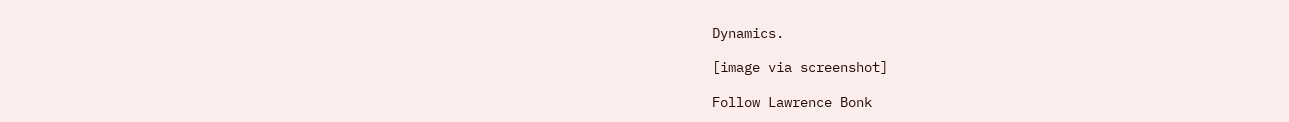Dynamics.

[image via screenshot]

Follow Lawrence Bonk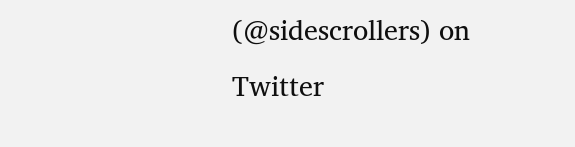(@sidescrollers) on Twitter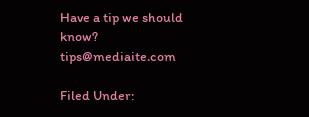Have a tip we should know? tips@mediaite.com

Filed Under: